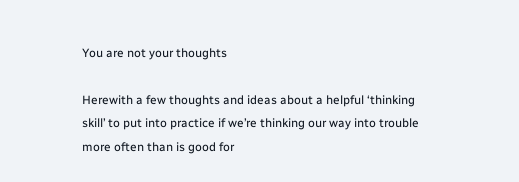You are not your thoughts

Herewith a few thoughts and ideas about a helpful ‘thinking skill’ to put into practice if we’re thinking our way into trouble more often than is good for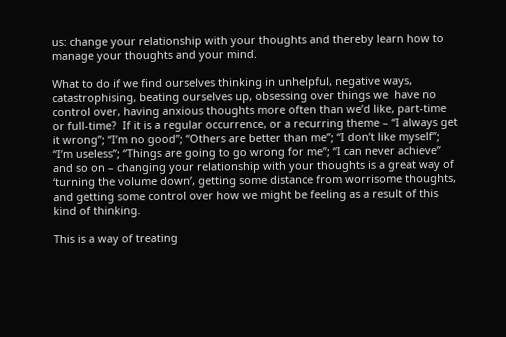us: change your relationship with your thoughts and thereby learn how to manage your thoughts and your mind.

What to do if we find ourselves thinking in unhelpful, negative ways, catastrophising, beating ourselves up, obsessing over things we  have no control over, having anxious thoughts more often than we’d like, part-time or full-time?  If it is a regular occurrence, or a recurring theme – “I always get it wrong”; “I’m no good”; “Others are better than me”; “I don’t like myself”; “I’m useless”; “Things are going to go wrong for me”; “I can never achieve” and so on – changing your relationship with your thoughts is a great way of ‘turning the volume down’, getting some distance from worrisome thoughts, and getting some control over how we might be feeling as a result of this kind of thinking.

This is a way of treating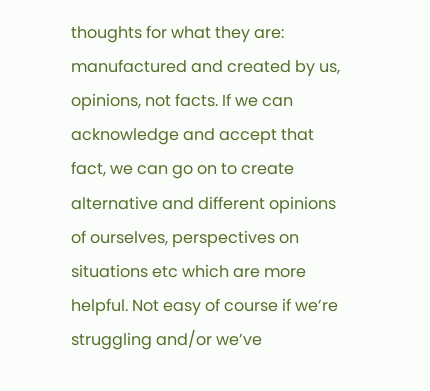thoughts for what they are: manufactured and created by us, opinions, not facts. If we can acknowledge and accept that fact, we can go on to create alternative and different opinions of ourselves, perspectives on situations etc which are more helpful. Not easy of course if we’re struggling and/or we’ve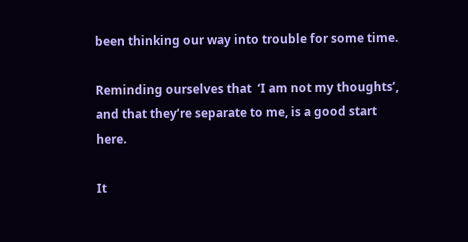been thinking our way into trouble for some time.

Reminding ourselves that  ‘I am not my thoughts’, and that they’re separate to me, is a good start here.

It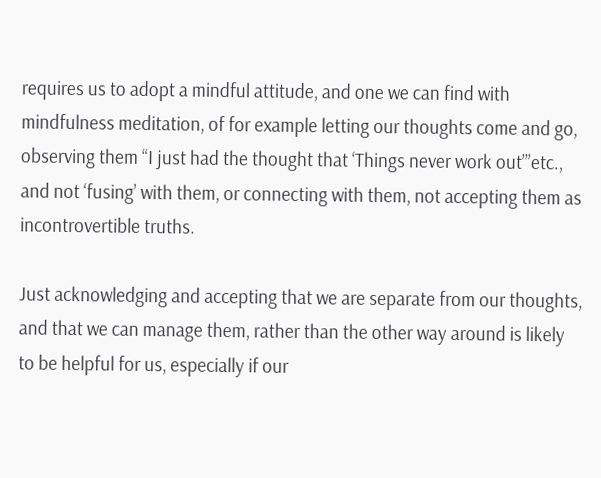requires us to adopt a mindful attitude, and one we can find with mindfulness meditation, of for example letting our thoughts come and go, observing them “I just had the thought that ‘Things never work out’”etc., and not ‘fusing’ with them, or connecting with them, not accepting them as incontrovertible truths.

Just acknowledging and accepting that we are separate from our thoughts, and that we can manage them, rather than the other way around is likely to be helpful for us, especially if our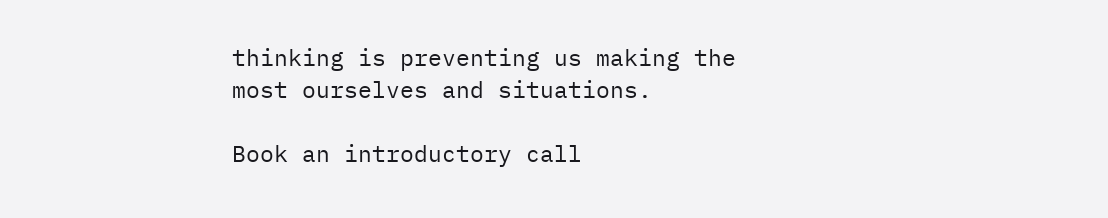thinking is preventing us making the most ourselves and situations.

Book an introductory call